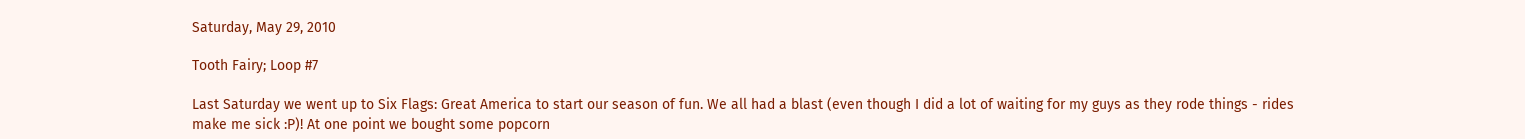Saturday, May 29, 2010

Tooth Fairy; Loop #7

Last Saturday we went up to Six Flags: Great America to start our season of fun. We all had a blast (even though I did a lot of waiting for my guys as they rode things - rides make me sick :P)! At one point we bought some popcorn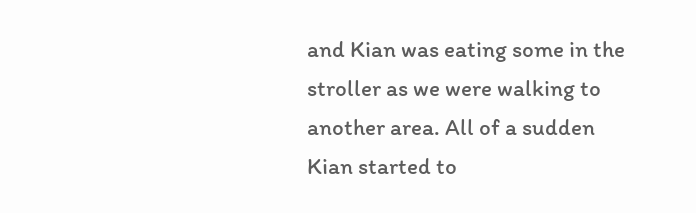and Kian was eating some in the stroller as we were walking to another area. All of a sudden Kian started to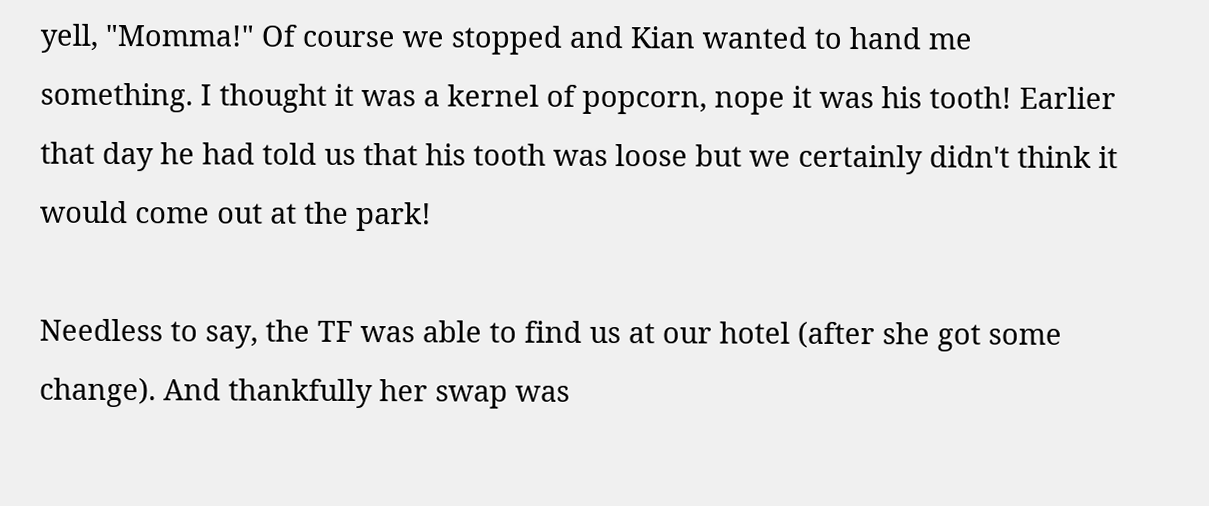yell, "Momma!" Of course we stopped and Kian wanted to hand me something. I thought it was a kernel of popcorn, nope it was his tooth! Earlier that day he had told us that his tooth was loose but we certainly didn't think it would come out at the park!

Needless to say, the TF was able to find us at our hotel (after she got some change). And thankfully her swap was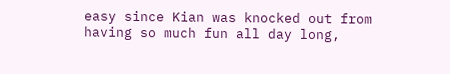easy since Kian was knocked out from having so much fun all day long,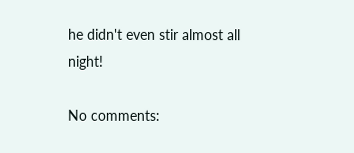he didn't even stir almost all night!

No comments: